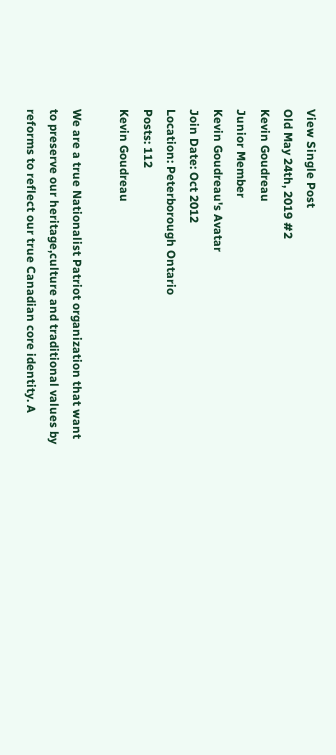View Single Post
Old May 24th, 2019 #2
Kevin Goudreau
Junior Member
Kevin Goudreau's Avatar
Join Date: Oct 2012
Location: Peterborough Ontario
Posts: 112
Kevin Goudreau

We are a true Nationalist Patriot organization that want to preserve our heritage,culture and traditional values by reforms to reflect our true Canadian core identity. A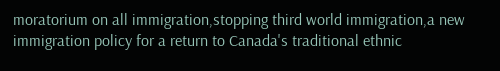moratorium on all immigration,stopping third world immigration,a new immigration policy for a return to Canada's traditional ethnic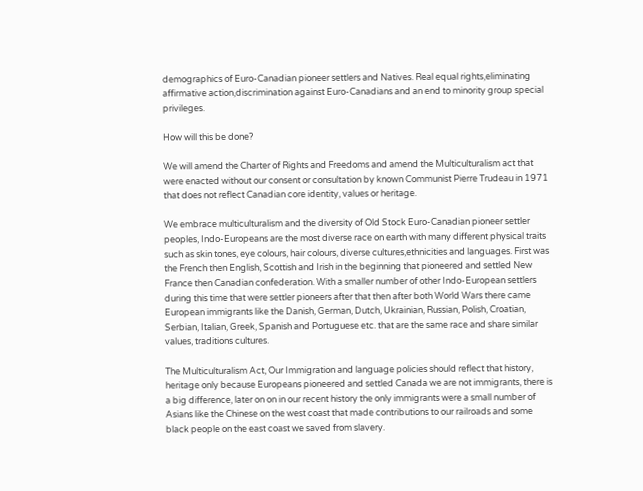demographics of Euro-Canadian pioneer settlers and Natives. Real equal rights,eliminating affirmative action,discrimination against Euro-Canadians and an end to minority group special privileges.

How will this be done?

We will amend the Charter of Rights and Freedoms and amend the Multiculturalism act that were enacted without our consent or consultation by known Communist Pierre Trudeau in 1971 that does not reflect Canadian core identity, values or heritage.

We embrace multiculturalism and the diversity of Old Stock Euro-Canadian pioneer settler peoples, Indo-Europeans are the most diverse race on earth with many different physical traits such as skin tones, eye colours, hair colours, diverse cultures,ethnicities and languages. First was the French then English, Scottish and Irish in the beginning that pioneered and settled New France then Canadian confederation. With a smaller number of other Indo-European settlers during this time that were settler pioneers after that then after both World Wars there came European immigrants like the Danish, German, Dutch, Ukrainian, Russian, Polish, Croatian, Serbian, Italian, Greek, Spanish and Portuguese etc. that are the same race and share similar values, traditions cultures.

The Multiculturalism Act, Our Immigration and language policies should reflect that history, heritage only because Europeans pioneered and settled Canada we are not immigrants, there is a big difference, later on on in our recent history the only immigrants were a small number of Asians like the Chinese on the west coast that made contributions to our railroads and some black people on the east coast we saved from slavery.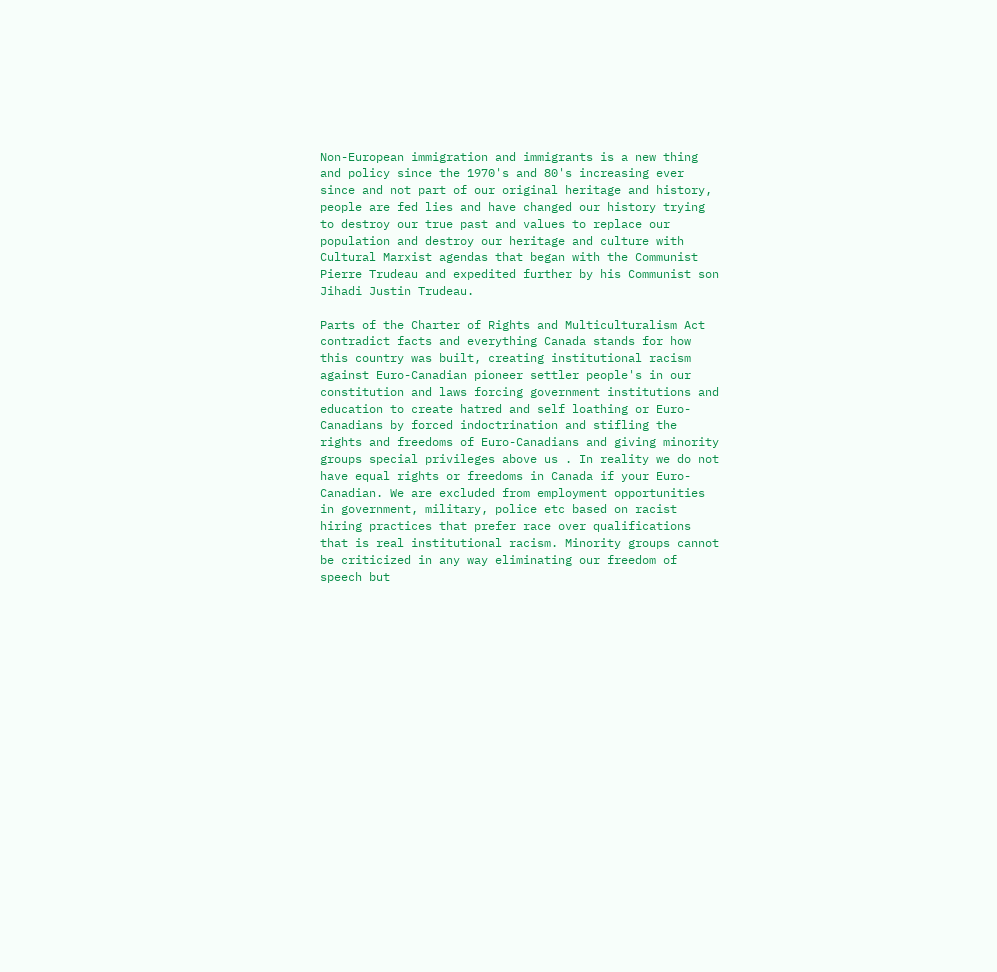Non-European immigration and immigrants is a new thing and policy since the 1970's and 80's increasing ever since and not part of our original heritage and history, people are fed lies and have changed our history trying to destroy our true past and values to replace our population and destroy our heritage and culture with Cultural Marxist agendas that began with the Communist Pierre Trudeau and expedited further by his Communist son Jihadi Justin Trudeau.

Parts of the Charter of Rights and Multiculturalism Act contradict facts and everything Canada stands for how this country was built, creating institutional racism against Euro-Canadian pioneer settler people's in our constitution and laws forcing government institutions and education to create hatred and self loathing or Euro-Canadians by forced indoctrination and stifling the rights and freedoms of Euro-Canadians and giving minority groups special privileges above us . In reality we do not have equal rights or freedoms in Canada if your Euro-Canadian. We are excluded from employment opportunities in government, military, police etc based on racist hiring practices that prefer race over qualifications that is real institutional racism. Minority groups cannot be criticized in any way eliminating our freedom of speech but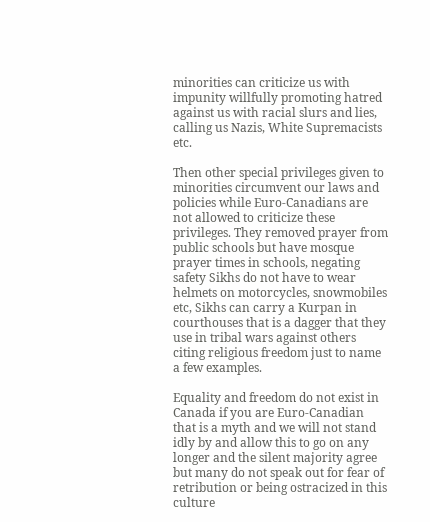minorities can criticize us with impunity willfully promoting hatred against us with racial slurs and lies, calling us Nazis, White Supremacists etc.

Then other special privileges given to minorities circumvent our laws and policies while Euro-Canadians are not allowed to criticize these privileges. They removed prayer from public schools but have mosque prayer times in schools, negating safety Sikhs do not have to wear helmets on motorcycles, snowmobiles etc, Sikhs can carry a Kurpan in courthouses that is a dagger that they use in tribal wars against others citing religious freedom just to name a few examples.

Equality and freedom do not exist in Canada if you are Euro-Canadian that is a myth and we will not stand idly by and allow this to go on any longer and the silent majority agree but many do not speak out for fear of retribution or being ostracized in this culture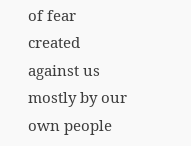of fear created against us mostly by our own people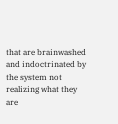that are brainwashed and indoctrinated by the system not realizing what they are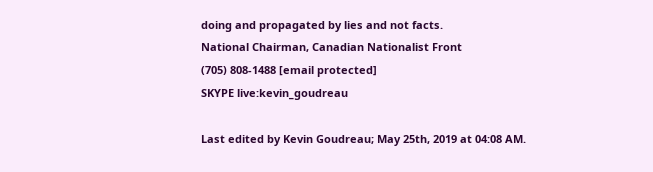doing and propagated by lies and not facts.
National Chairman, Canadian Nationalist Front
(705) 808-1488 [email protected]
SKYPE live:kevin_goudreau

Last edited by Kevin Goudreau; May 25th, 2019 at 04:08 AM.